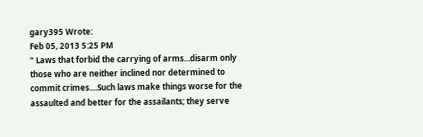gary395 Wrote:
Feb 05, 2013 5:25 PM
" Laws that forbid the carrying of arms...disarm only those who are neither inclined nor determined to commit crimes....Such laws make things worse for the assaulted and better for the assailants; they serve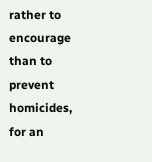rather to encourage than to prevent homicides, for an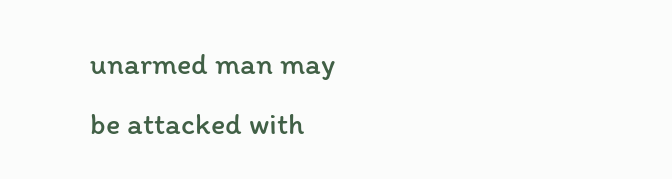unarmed man may be attacked with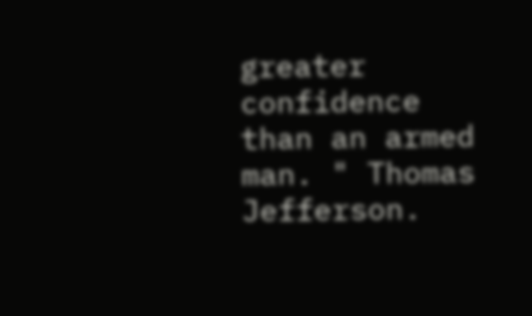greater confidence than an armed man. " Thomas Jefferson.